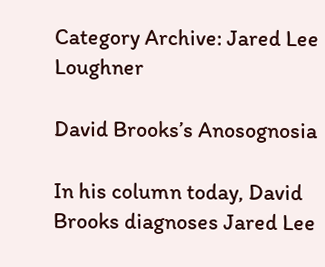Category Archive: Jared Lee Loughner

David Brooks’s Anosognosia

In his column today, David Brooks diagnoses Jared Lee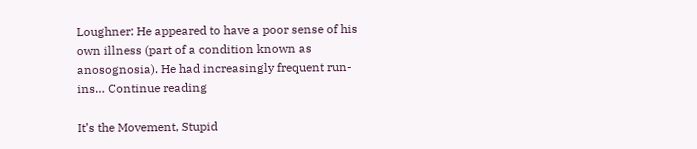Loughner: He appeared to have a poor sense of his own illness (part of a condition known as anosognosia). He had increasingly frequent run-ins… Continue reading

It’s the Movement, Stupid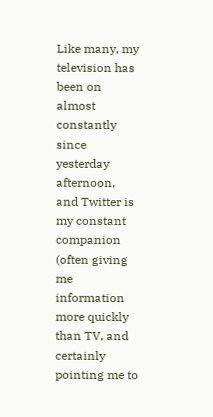Like many, my television has been on almost constantly since yesterday afternoon, and Twitter is my constant companion (often giving me information more quickly than TV, and certainly pointing me to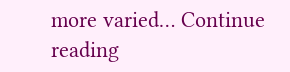more varied… Continue reading